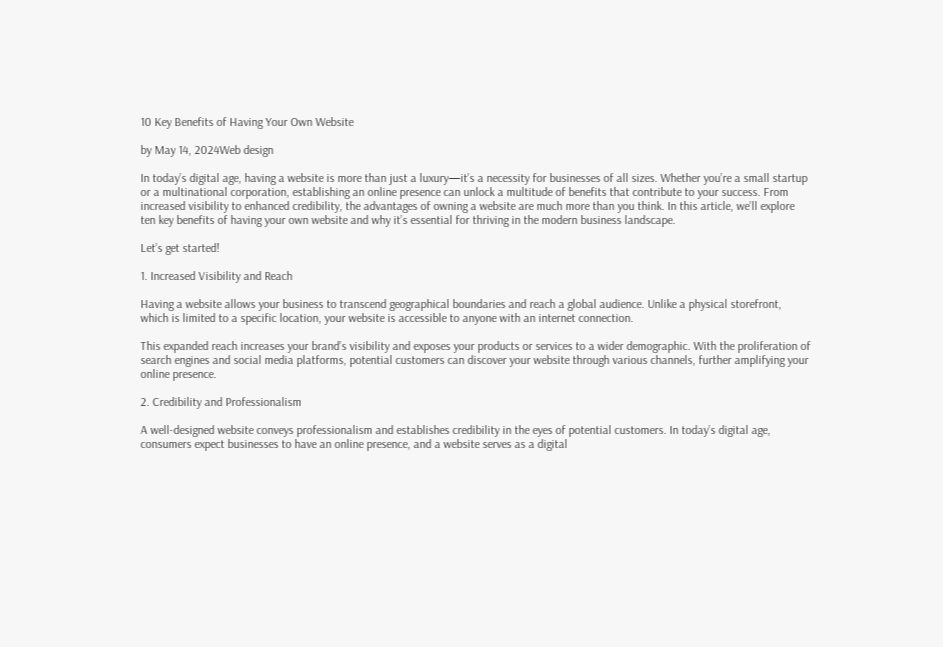10 Key Benefits of Having Your Own Website

by May 14, 2024Web design

In today’s digital age, having a website is more than just a luxury—it’s a necessity for businesses of all sizes. Whether you’re a small startup or a multinational corporation, establishing an online presence can unlock a multitude of benefits that contribute to your success. From increased visibility to enhanced credibility, the advantages of owning a website are much more than you think. In this article, we’ll explore ten key benefits of having your own website and why it’s essential for thriving in the modern business landscape.

Let’s get started!

1. Increased Visibility and Reach

Having a website allows your business to transcend geographical boundaries and reach a global audience. Unlike a physical storefront, which is limited to a specific location, your website is accessible to anyone with an internet connection.

This expanded reach increases your brand’s visibility and exposes your products or services to a wider demographic. With the proliferation of search engines and social media platforms, potential customers can discover your website through various channels, further amplifying your online presence.

2. Credibility and Professionalism

A well-designed website conveys professionalism and establishes credibility in the eyes of potential customers. In today’s digital age, consumers expect businesses to have an online presence, and a website serves as a digital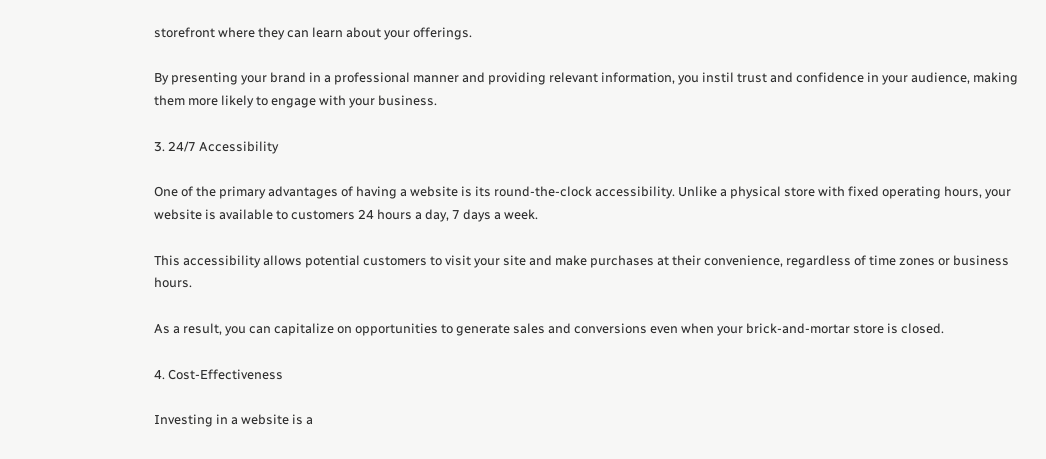storefront where they can learn about your offerings.

By presenting your brand in a professional manner and providing relevant information, you instil trust and confidence in your audience, making them more likely to engage with your business.

3. 24/7 Accessibility

One of the primary advantages of having a website is its round-the-clock accessibility. Unlike a physical store with fixed operating hours, your website is available to customers 24 hours a day, 7 days a week.

This accessibility allows potential customers to visit your site and make purchases at their convenience, regardless of time zones or business hours.

As a result, you can capitalize on opportunities to generate sales and conversions even when your brick-and-mortar store is closed.

4. Cost-Effectiveness

Investing in a website is a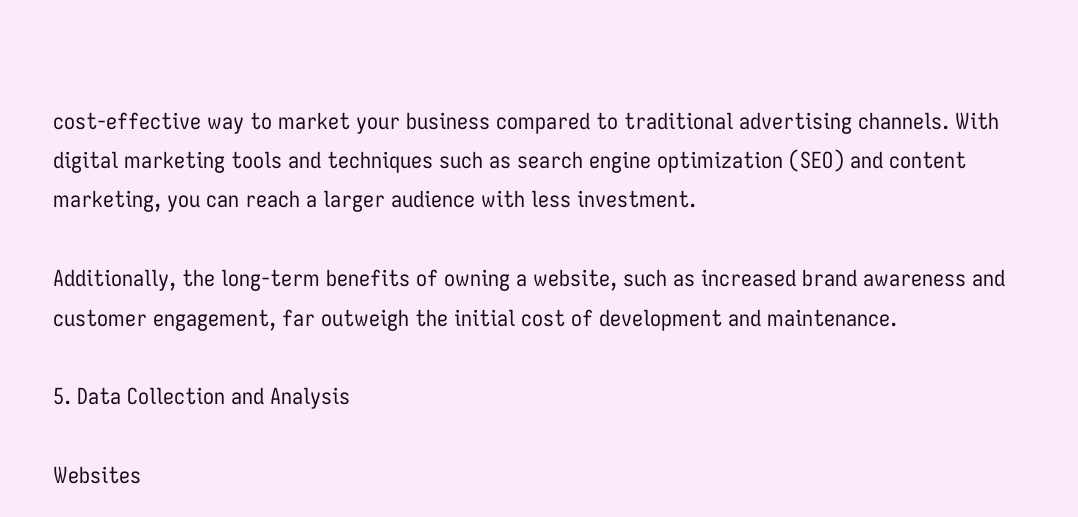cost-effective way to market your business compared to traditional advertising channels. With digital marketing tools and techniques such as search engine optimization (SEO) and content marketing, you can reach a larger audience with less investment.

Additionally, the long-term benefits of owning a website, such as increased brand awareness and customer engagement, far outweigh the initial cost of development and maintenance.

5. Data Collection and Analysis

Websites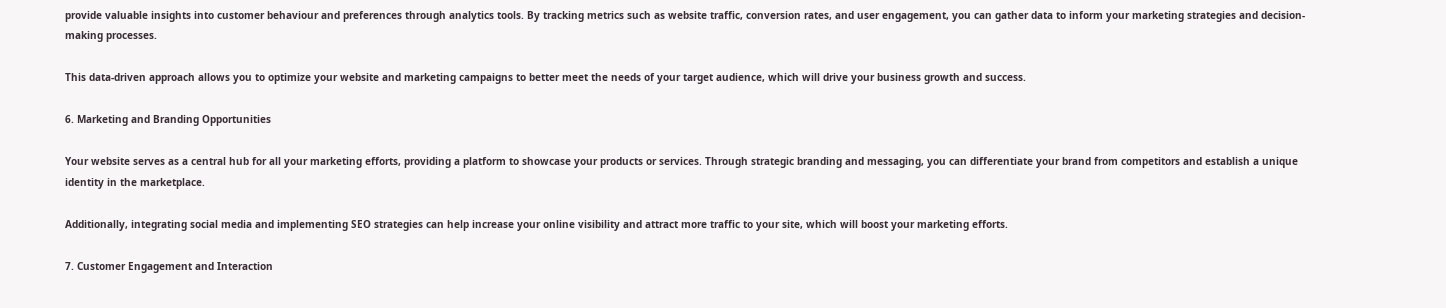provide valuable insights into customer behaviour and preferences through analytics tools. By tracking metrics such as website traffic, conversion rates, and user engagement, you can gather data to inform your marketing strategies and decision-making processes.

This data-driven approach allows you to optimize your website and marketing campaigns to better meet the needs of your target audience, which will drive your business growth and success.

6. Marketing and Branding Opportunities

Your website serves as a central hub for all your marketing efforts, providing a platform to showcase your products or services. Through strategic branding and messaging, you can differentiate your brand from competitors and establish a unique identity in the marketplace.

Additionally, integrating social media and implementing SEO strategies can help increase your online visibility and attract more traffic to your site, which will boost your marketing efforts.

7. Customer Engagement and Interaction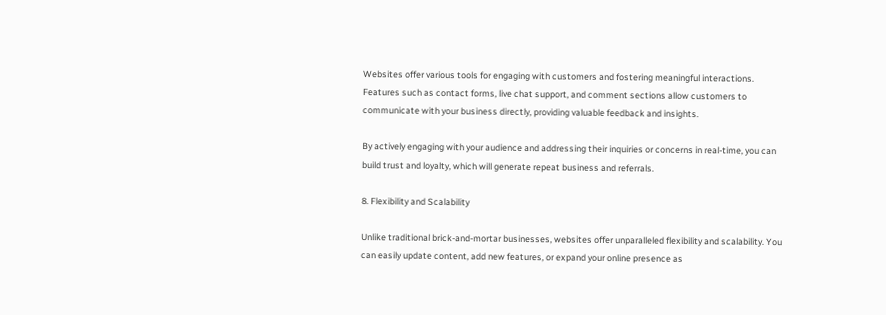Websites offer various tools for engaging with customers and fostering meaningful interactions. Features such as contact forms, live chat support, and comment sections allow customers to communicate with your business directly, providing valuable feedback and insights.

By actively engaging with your audience and addressing their inquiries or concerns in real-time, you can build trust and loyalty, which will generate repeat business and referrals.

8. Flexibility and Scalability

Unlike traditional brick-and-mortar businesses, websites offer unparalleled flexibility and scalability. You can easily update content, add new features, or expand your online presence as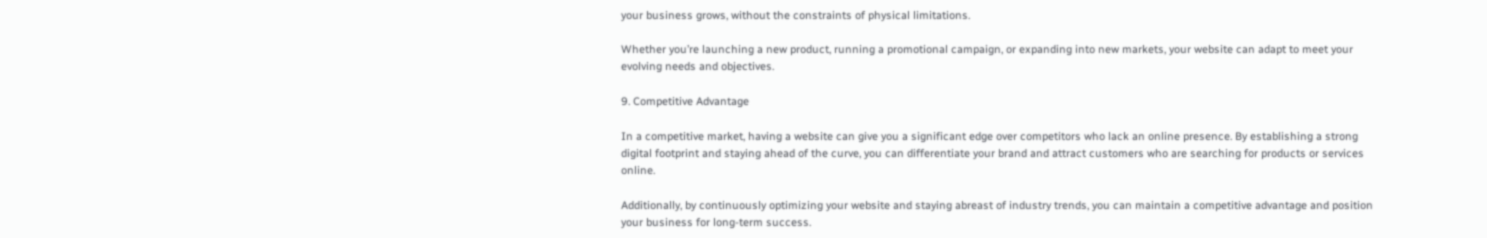your business grows, without the constraints of physical limitations.

Whether you’re launching a new product, running a promotional campaign, or expanding into new markets, your website can adapt to meet your evolving needs and objectives.

9. Competitive Advantage

In a competitive market, having a website can give you a significant edge over competitors who lack an online presence. By establishing a strong digital footprint and staying ahead of the curve, you can differentiate your brand and attract customers who are searching for products or services online.

Additionally, by continuously optimizing your website and staying abreast of industry trends, you can maintain a competitive advantage and position your business for long-term success.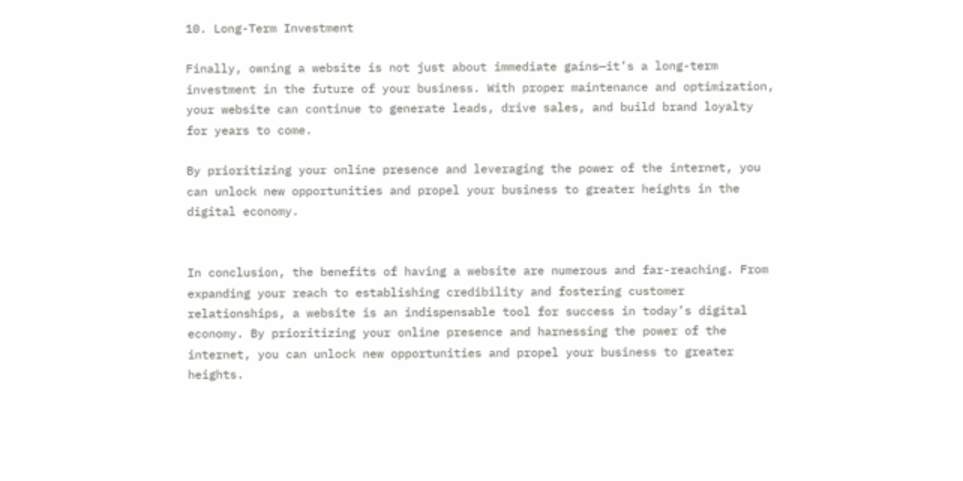10. Long-Term Investment

Finally, owning a website is not just about immediate gains—it’s a long-term investment in the future of your business. With proper maintenance and optimization, your website can continue to generate leads, drive sales, and build brand loyalty for years to come.

By prioritizing your online presence and leveraging the power of the internet, you can unlock new opportunities and propel your business to greater heights in the digital economy.


In conclusion, the benefits of having a website are numerous and far-reaching. From expanding your reach to establishing credibility and fostering customer relationships, a website is an indispensable tool for success in today’s digital economy. By prioritizing your online presence and harnessing the power of the internet, you can unlock new opportunities and propel your business to greater heights.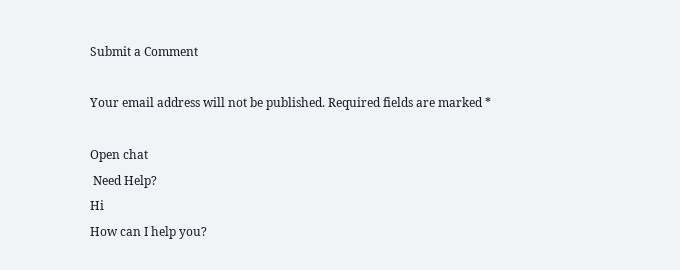Submit a Comment

Your email address will not be published. Required fields are marked *

Open chat
 Need Help?
Hi
How can I help you?